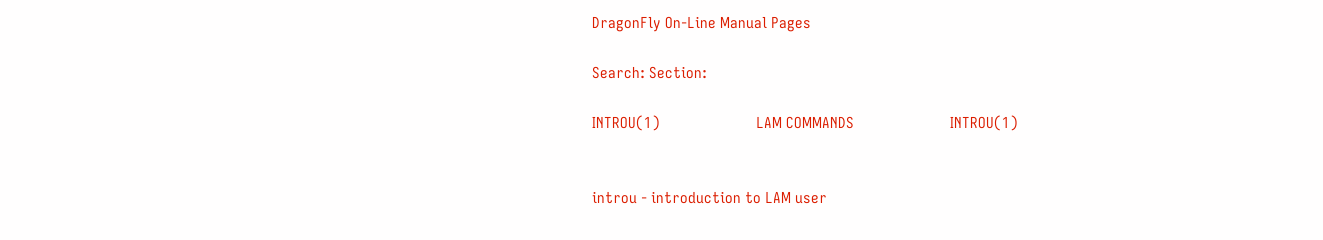DragonFly On-Line Manual Pages

Search: Section:

INTROU(1)                        LAM COMMANDS                        INTROU(1)


introu - introduction to LAM user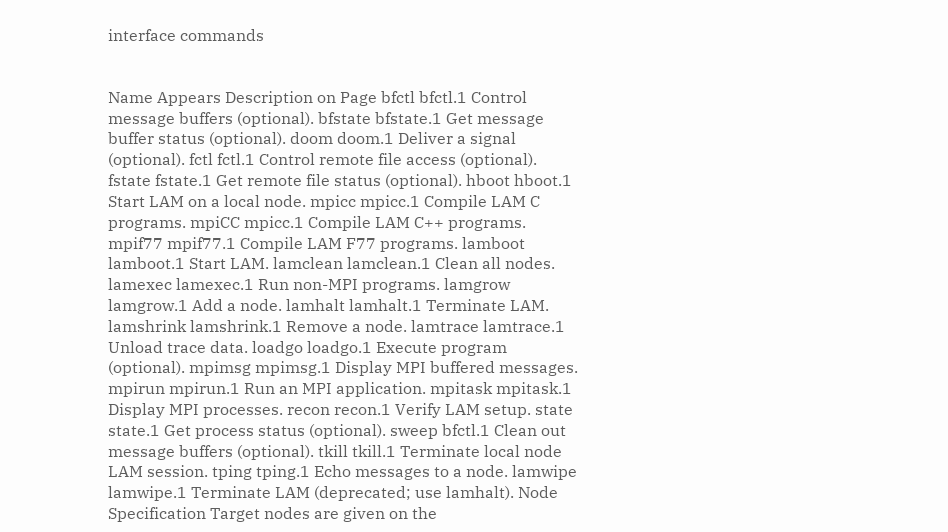interface commands


Name Appears Description on Page bfctl bfctl.1 Control message buffers (optional). bfstate bfstate.1 Get message buffer status (optional). doom doom.1 Deliver a signal (optional). fctl fctl.1 Control remote file access (optional). fstate fstate.1 Get remote file status (optional). hboot hboot.1 Start LAM on a local node. mpicc mpicc.1 Compile LAM C programs. mpiCC mpicc.1 Compile LAM C++ programs. mpif77 mpif77.1 Compile LAM F77 programs. lamboot lamboot.1 Start LAM. lamclean lamclean.1 Clean all nodes. lamexec lamexec.1 Run non-MPI programs. lamgrow lamgrow.1 Add a node. lamhalt lamhalt.1 Terminate LAM. lamshrink lamshrink.1 Remove a node. lamtrace lamtrace.1 Unload trace data. loadgo loadgo.1 Execute program (optional). mpimsg mpimsg.1 Display MPI buffered messages. mpirun mpirun.1 Run an MPI application. mpitask mpitask.1 Display MPI processes. recon recon.1 Verify LAM setup. state state.1 Get process status (optional). sweep bfctl.1 Clean out message buffers (optional). tkill tkill.1 Terminate local node LAM session. tping tping.1 Echo messages to a node. lamwipe lamwipe.1 Terminate LAM (deprecated; use lamhalt). Node Specification Target nodes are given on the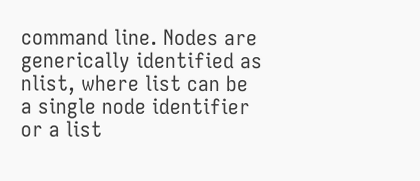command line. Nodes are generically identified as nlist, where list can be a single node identifier or a list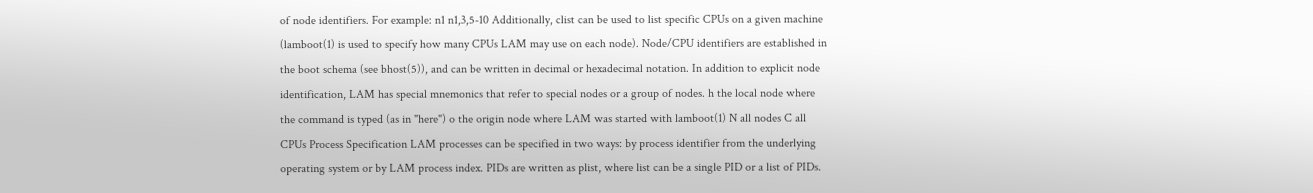of node identifiers. For example: n1 n1,3,5-10 Additionally, clist can be used to list specific CPUs on a given machine (lamboot(1) is used to specify how many CPUs LAM may use on each node). Node/CPU identifiers are established in the boot schema (see bhost(5)), and can be written in decimal or hexadecimal notation. In addition to explicit node identification, LAM has special mnemonics that refer to special nodes or a group of nodes. h the local node where the command is typed (as in "here") o the origin node where LAM was started with lamboot(1) N all nodes C all CPUs Process Specification LAM processes can be specified in two ways: by process identifier from the underlying operating system or by LAM process index. PIDs are written as plist, where list can be a single PID or a list of PIDs.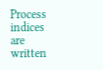Process indices are written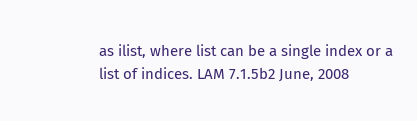as ilist, where list can be a single index or a list of indices. LAM 7.1.5b2 June, 2008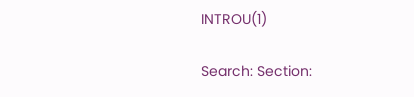INTROU(1)

Search: Section: